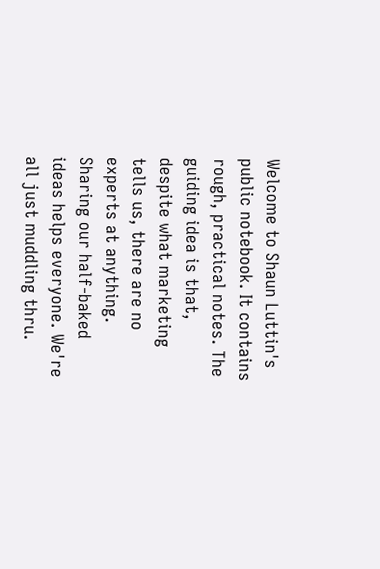Welcome to Shaun Luttin's public notebook. It contains rough, practical notes. The guiding idea is that, despite what marketing tells us, there are no experts at anything. Sharing our half-baked ideas helps everyone. We're all just muddling thru.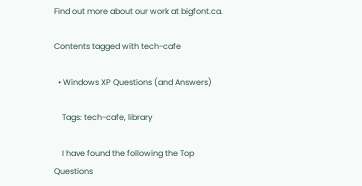Find out more about our work at bigfont.ca.

Contents tagged with tech-cafe

  • Windows XP Questions (and Answers)

    Tags: tech-cafe, library

    I have found the following the Top Questions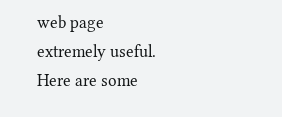web page extremely useful. Here are some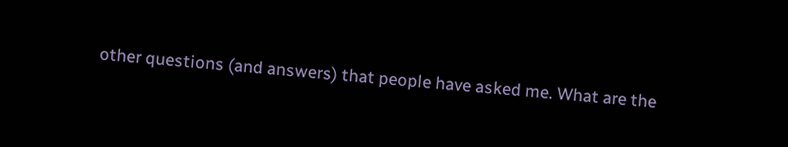other questions (and answers) that people have asked me. What are the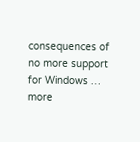consequences of no more support for Windows … more